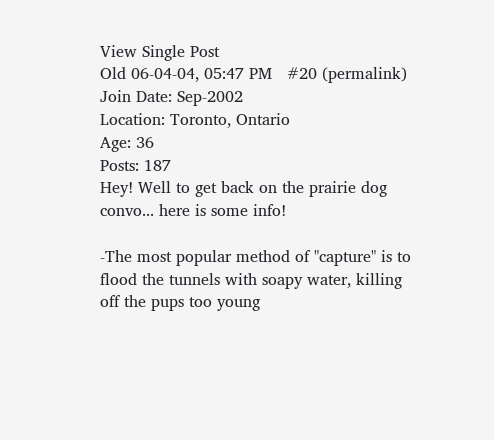View Single Post
Old 06-04-04, 05:47 PM   #20 (permalink)
Join Date: Sep-2002
Location: Toronto, Ontario
Age: 36
Posts: 187
Hey! Well to get back on the prairie dog convo... here is some info!

-The most popular method of "capture" is to flood the tunnels with soapy water, killing off the pups too young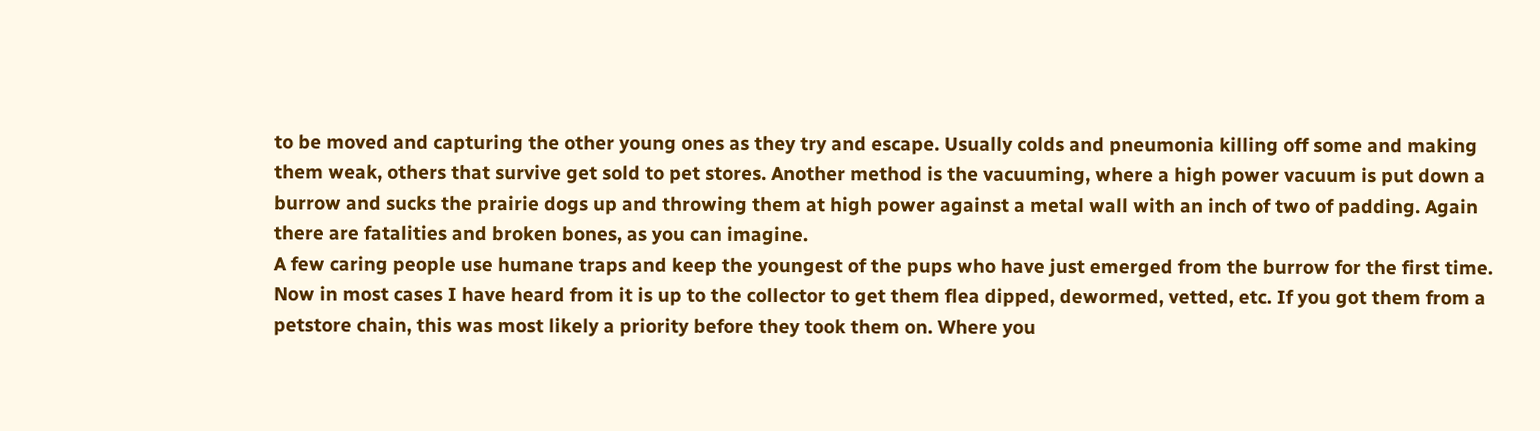to be moved and capturing the other young ones as they try and escape. Usually colds and pneumonia killing off some and making them weak, others that survive get sold to pet stores. Another method is the vacuuming, where a high power vacuum is put down a burrow and sucks the prairie dogs up and throwing them at high power against a metal wall with an inch of two of padding. Again there are fatalities and broken bones, as you can imagine.
A few caring people use humane traps and keep the youngest of the pups who have just emerged from the burrow for the first time.
Now in most cases I have heard from it is up to the collector to get them flea dipped, dewormed, vetted, etc. If you got them from a petstore chain, this was most likely a priority before they took them on. Where you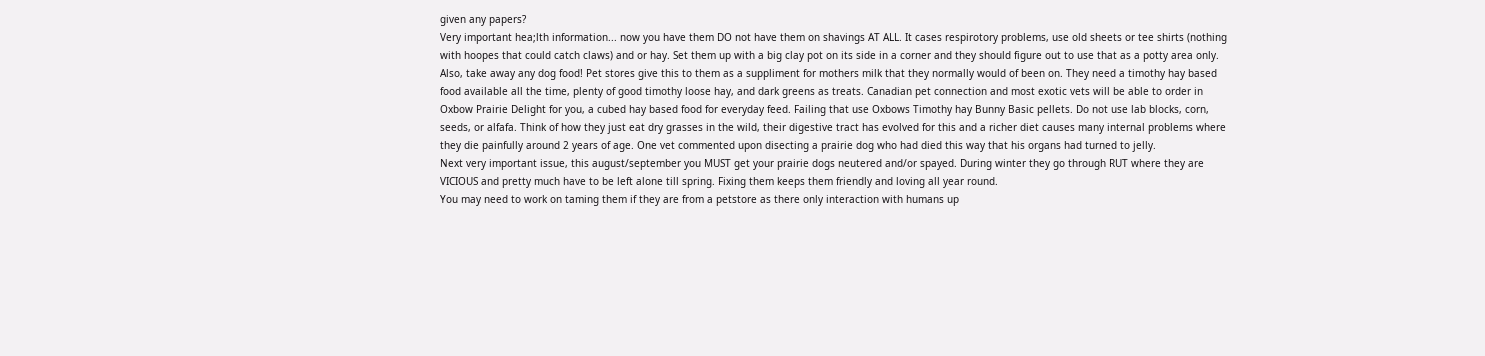given any papers?
Very important hea;lth information... now you have them DO not have them on shavings AT ALL. It cases respirotory problems, use old sheets or tee shirts (nothing with hoopes that could catch claws) and or hay. Set them up with a big clay pot on its side in a corner and they should figure out to use that as a potty area only. Also, take away any dog food! Pet stores give this to them as a suppliment for mothers milk that they normally would of been on. They need a timothy hay based food available all the time, plenty of good timothy loose hay, and dark greens as treats. Canadian pet connection and most exotic vets will be able to order in Oxbow Prairie Delight for you, a cubed hay based food for everyday feed. Failing that use Oxbows Timothy hay Bunny Basic pellets. Do not use lab blocks, corn, seeds, or alfafa. Think of how they just eat dry grasses in the wild, their digestive tract has evolved for this and a richer diet causes many internal problems where they die painfully around 2 years of age. One vet commented upon disecting a prairie dog who had died this way that his organs had turned to jelly.
Next very important issue, this august/september you MUST get your prairie dogs neutered and/or spayed. During winter they go through RUT where they are VICIOUS and pretty much have to be left alone till spring. Fixing them keeps them friendly and loving all year round.
You may need to work on taming them if they are from a petstore as there only interaction with humans up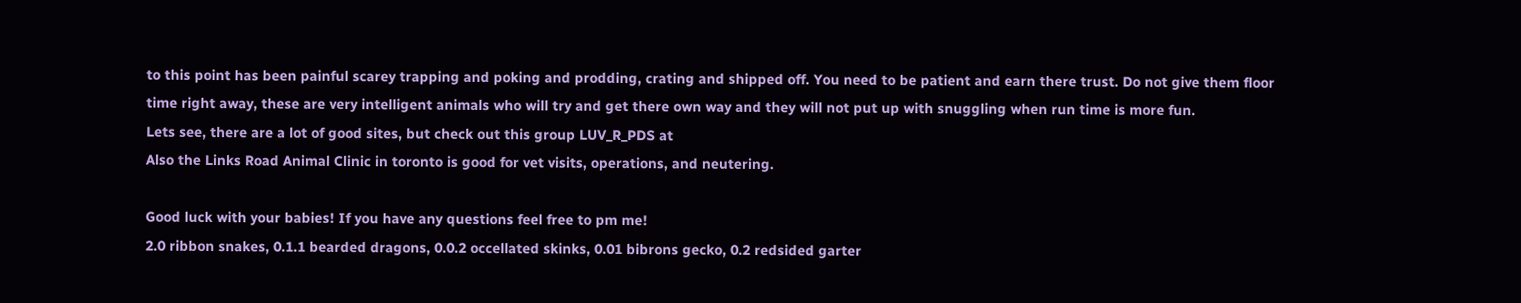to this point has been painful scarey trapping and poking and prodding, crating and shipped off. You need to be patient and earn there trust. Do not give them floor time right away, these are very intelligent animals who will try and get there own way and they will not put up with snuggling when run time is more fun.
Lets see, there are a lot of good sites, but check out this group LUV_R_PDS at
Also the Links Road Animal Clinic in toronto is good for vet visits, operations, and neutering.

Good luck with your babies! If you have any questions feel free to pm me!
2.0 ribbon snakes, 0.1.1 bearded dragons, 0.0.2 occellated skinks, 0.01 bibrons gecko, 0.2 redsided garter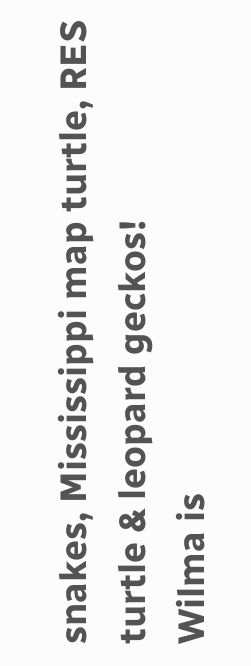snakes, Mississippi map turtle, RES turtle & leopard geckos!
Wilma is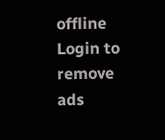offline
Login to remove ads